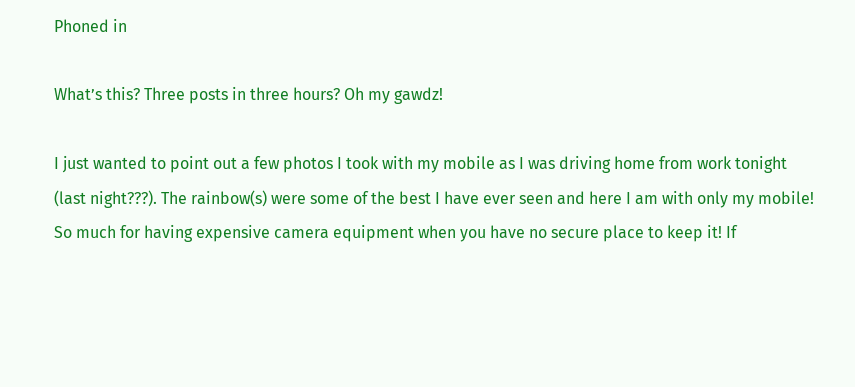Phoned in

What’s this? Three posts in three hours? Oh my gawdz!

I just wanted to point out a few photos I took with my mobile as I was driving home from work tonight (last night???). The rainbow(s) were some of the best I have ever seen and here I am with only my mobile! So much for having expensive camera equipment when you have no secure place to keep it! If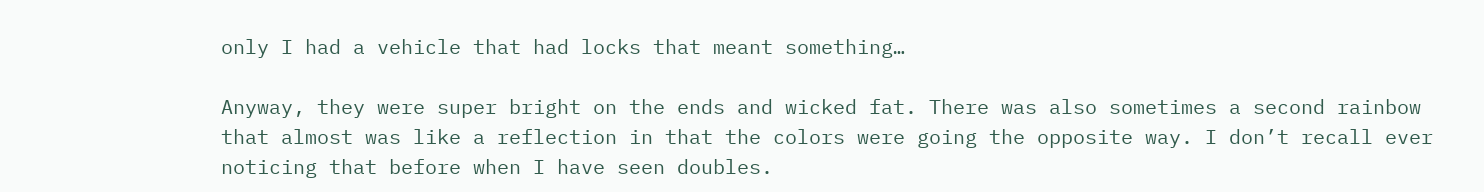only I had a vehicle that had locks that meant something…

Anyway, they were super bright on the ends and wicked fat. There was also sometimes a second rainbow that almost was like a reflection in that the colors were going the opposite way. I don’t recall ever noticing that before when I have seen doubles.